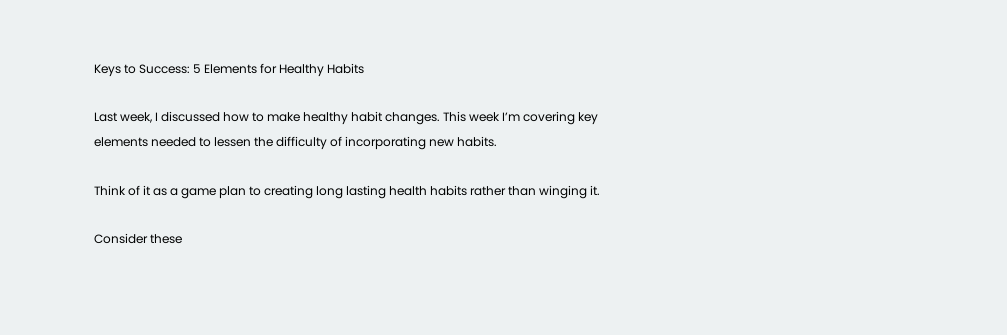Keys to Success: 5 Elements for Healthy Habits

Last week, I discussed how to make healthy habit changes. This week I’m covering key elements needed to lessen the difficulty of incorporating new habits.

Think of it as a game plan to creating long lasting health habits rather than winging it.

Consider these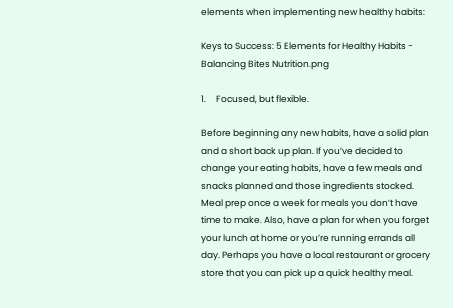elements when implementing new healthy habits:

Keys to Success: 5 Elements for Healthy Habits - Balancing Bites Nutrition.png

1.     Focused, but flexible.

Before beginning any new habits, have a solid plan and a short back up plan. If you’ve decided to change your eating habits, have a few meals and snacks planned and those ingredients stocked. Meal prep once a week for meals you don’t have time to make. Also, have a plan for when you forget your lunch at home or you’re running errands all day. Perhaps you have a local restaurant or grocery store that you can pick up a quick healthy meal.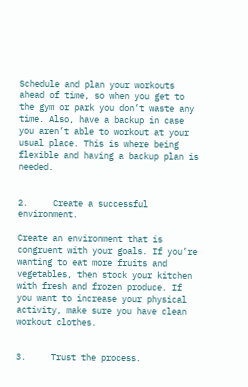Schedule and plan your workouts ahead of time, so when you get to the gym or park you don’t waste any time. Also, have a backup in case you aren’t able to workout at your usual place. This is where being flexible and having a backup plan is needed.


2.     Create a successful environment.

Create an environment that is congruent with your goals. If you’re wanting to eat more fruits and vegetables, then stock your kitchen with fresh and frozen produce. If you want to increase your physical activity, make sure you have clean workout clothes.


3.     Trust the process.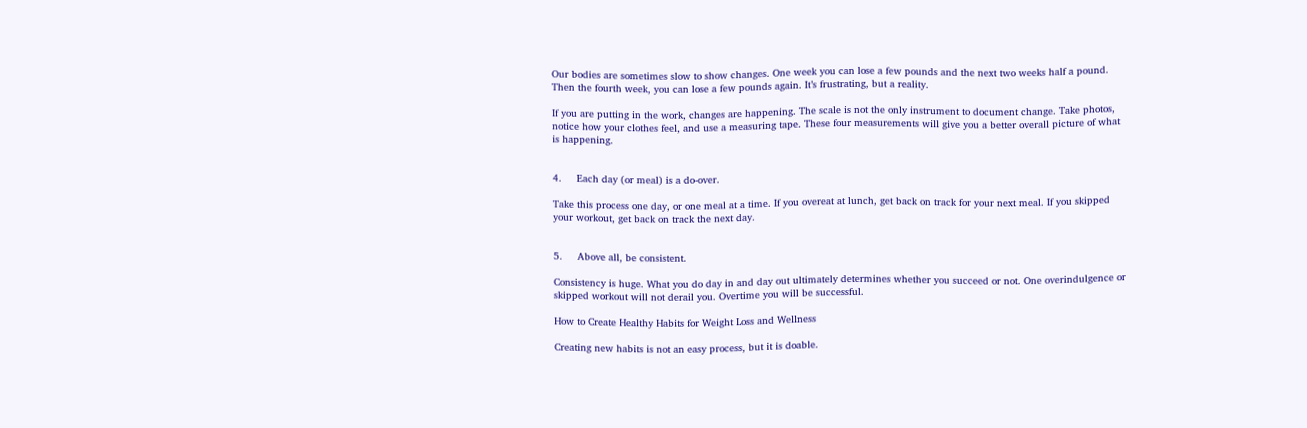Our bodies are sometimes slow to show changes. One week you can lose a few pounds and the next two weeks half a pound. Then the fourth week, you can lose a few pounds again. It’s frustrating, but a reality.

If you are putting in the work, changes are happening. The scale is not the only instrument to document change. Take photos, notice how your clothes feel, and use a measuring tape. These four measurements will give you a better overall picture of what is happening.


4.     Each day (or meal) is a do-over.

Take this process one day, or one meal at a time. If you overeat at lunch, get back on track for your next meal. If you skipped your workout, get back on track the next day.


5.     Above all, be consistent.

Consistency is huge. What you do day in and day out ultimately determines whether you succeed or not. One overindulgence or skipped workout will not derail you. Overtime you will be successful.

How to Create Healthy Habits for Weight Loss and Wellness

Creating new habits is not an easy process, but it is doable.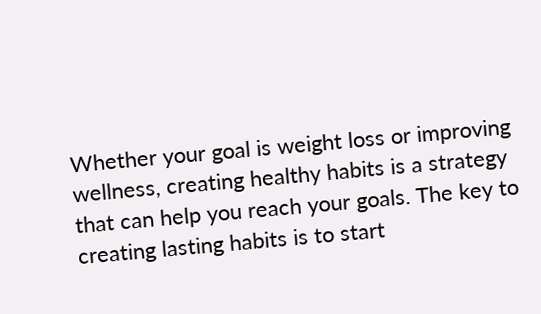Whether your goal is weight loss or improving wellness, creating healthy habits is a strategy that can help you reach your goals. The key to creating lasting habits is to start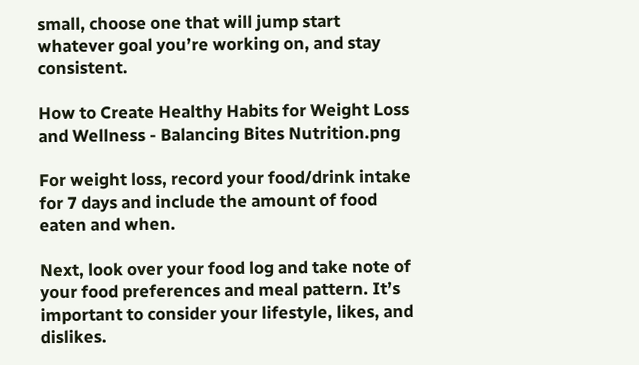small, choose one that will jump start whatever goal you’re working on, and stay consistent.

How to Create Healthy Habits for Weight Loss and Wellness - Balancing Bites Nutrition.png

For weight loss, record your food/drink intake for 7 days and include the amount of food eaten and when.

Next, look over your food log and take note of your food preferences and meal pattern. It’s important to consider your lifestyle, likes, and dislikes.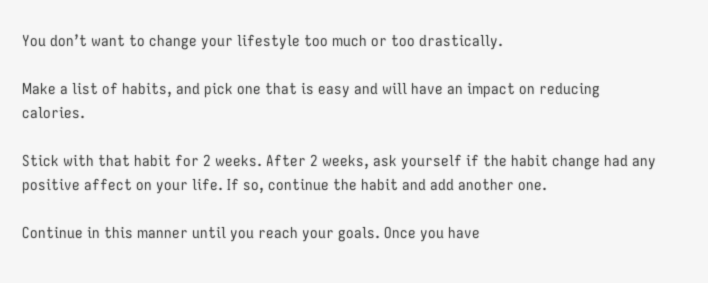You don’t want to change your lifestyle too much or too drastically.

Make a list of habits, and pick one that is easy and will have an impact on reducing calories.

Stick with that habit for 2 weeks. After 2 weeks, ask yourself if the habit change had any positive affect on your life. If so, continue the habit and add another one.

Continue in this manner until you reach your goals. Once you have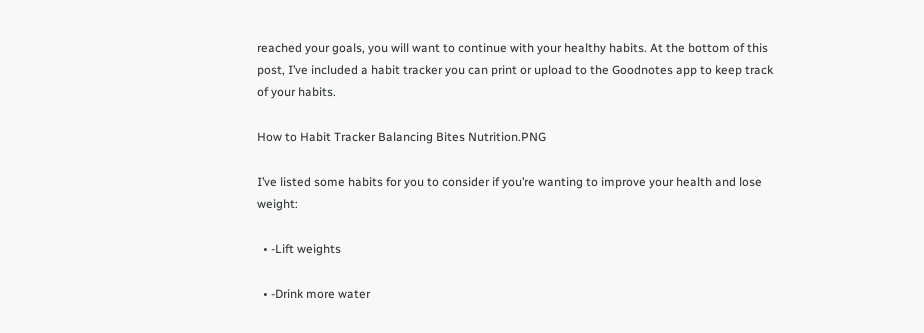reached your goals, you will want to continue with your healthy habits. At the bottom of this post, I’ve included a habit tracker you can print or upload to the Goodnotes app to keep track of your habits.

How to Habit Tracker Balancing Bites Nutrition.PNG

I’ve listed some habits for you to consider if you’re wanting to improve your health and lose weight:

  • -Lift weights

  • -Drink more water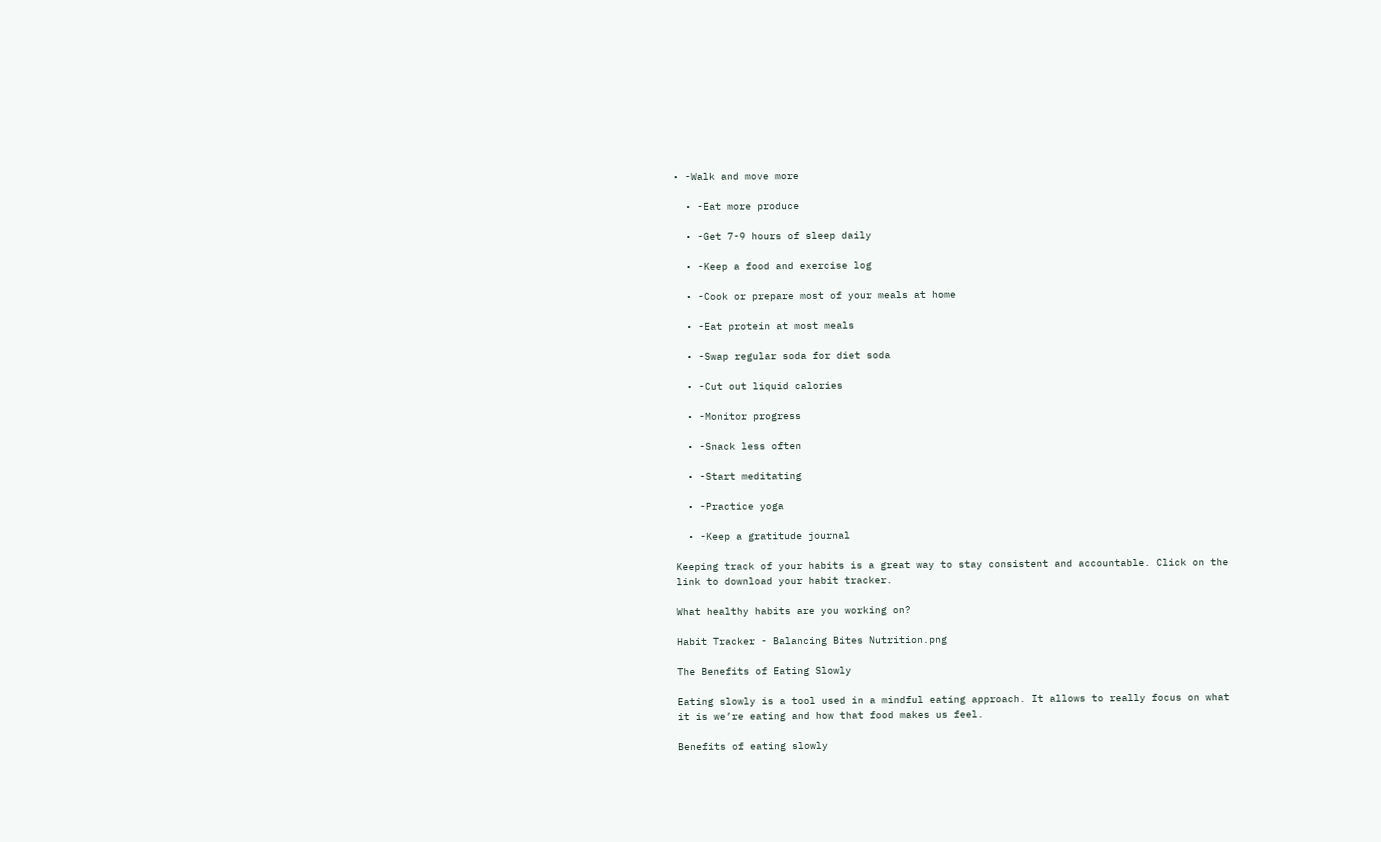• -Walk and move more

  • -Eat more produce

  • -Get 7-9 hours of sleep daily

  • -Keep a food and exercise log

  • -Cook or prepare most of your meals at home

  • -Eat protein at most meals

  • -Swap regular soda for diet soda

  • -Cut out liquid calories

  • -Monitor progress

  • -Snack less often

  • -Start meditating

  • -Practice yoga

  • -Keep a gratitude journal

Keeping track of your habits is a great way to stay consistent and accountable. Click on the link to download your habit tracker.

What healthy habits are you working on?

Habit Tracker - Balancing Bites Nutrition.png

The Benefits of Eating Slowly

Eating slowly is a tool used in a mindful eating approach. It allows to really focus on what it is we’re eating and how that food makes us feel.

Benefits of eating slowly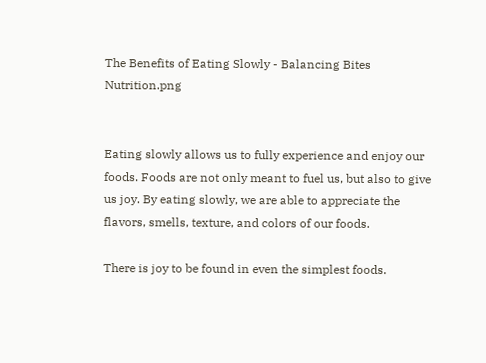The Benefits of Eating Slowly - Balancing Bites Nutrition.png


Eating slowly allows us to fully experience and enjoy our foods. Foods are not only meant to fuel us, but also to give us joy. By eating slowly, we are able to appreciate the flavors, smells, texture, and colors of our foods.

There is joy to be found in even the simplest foods.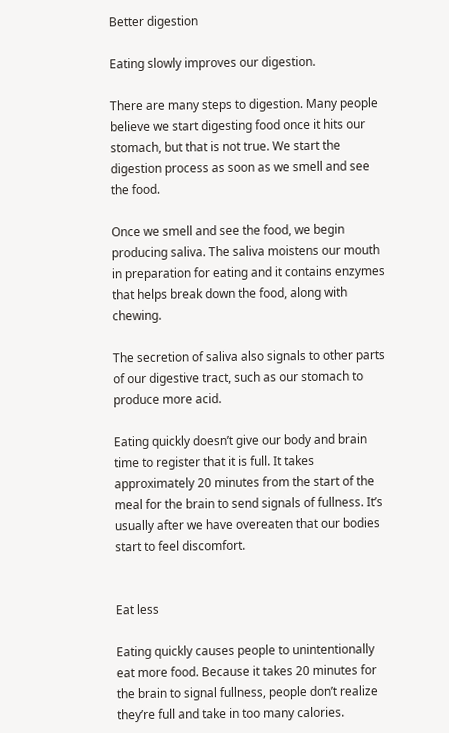Better digestion

Eating slowly improves our digestion.

There are many steps to digestion. Many people believe we start digesting food once it hits our stomach, but that is not true. We start the digestion process as soon as we smell and see the food.

Once we smell and see the food, we begin producing saliva. The saliva moistens our mouth in preparation for eating and it contains enzymes that helps break down the food, along with chewing.

The secretion of saliva also signals to other parts of our digestive tract, such as our stomach to produce more acid.

Eating quickly doesn’t give our body and brain time to register that it is full. It takes approximately 20 minutes from the start of the meal for the brain to send signals of fullness. It’s usually after we have overeaten that our bodies start to feel discomfort.


Eat less

Eating quickly causes people to unintentionally eat more food. Because it takes 20 minutes for the brain to signal fullness, people don’t realize they’re full and take in too many calories.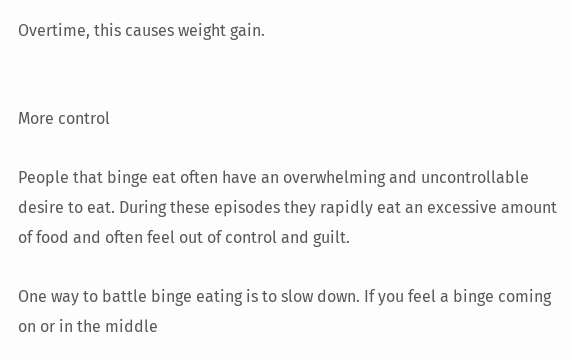Overtime, this causes weight gain.


More control

People that binge eat often have an overwhelming and uncontrollable desire to eat. During these episodes they rapidly eat an excessive amount of food and often feel out of control and guilt.

One way to battle binge eating is to slow down. If you feel a binge coming on or in the middle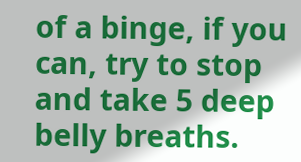of a binge, if you can, try to stop and take 5 deep belly breaths.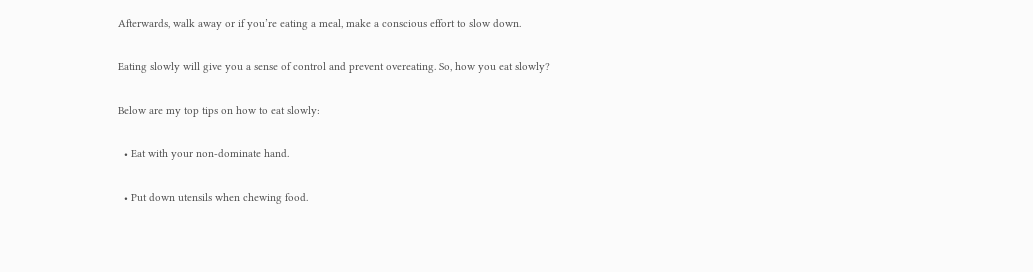Afterwards, walk away or if you’re eating a meal, make a conscious effort to slow down.

Eating slowly will give you a sense of control and prevent overeating. So, how you eat slowly?

Below are my top tips on how to eat slowly:

  • Eat with your non-dominate hand.

  • Put down utensils when chewing food.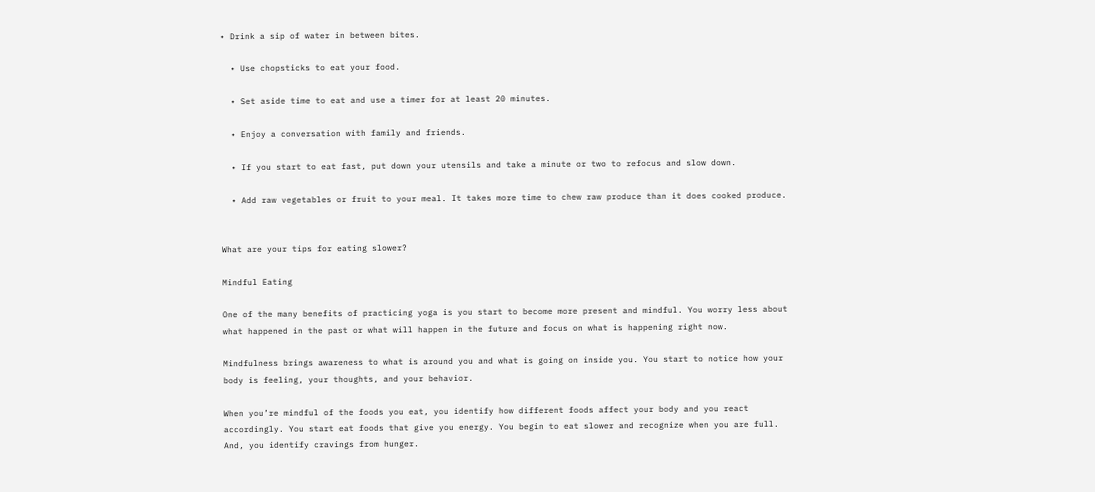• Drink a sip of water in between bites.

  • Use chopsticks to eat your food.

  • Set aside time to eat and use a timer for at least 20 minutes.

  • Enjoy a conversation with family and friends.

  • If you start to eat fast, put down your utensils and take a minute or two to refocus and slow down.

  • Add raw vegetables or fruit to your meal. It takes more time to chew raw produce than it does cooked produce.


What are your tips for eating slower?

Mindful Eating

One of the many benefits of practicing yoga is you start to become more present and mindful. You worry less about what happened in the past or what will happen in the future and focus on what is happening right now.

Mindfulness brings awareness to what is around you and what is going on inside you. You start to notice how your body is feeling, your thoughts, and your behavior.

When you’re mindful of the foods you eat, you identify how different foods affect your body and you react accordingly. You start eat foods that give you energy. You begin to eat slower and recognize when you are full. And, you identify cravings from hunger.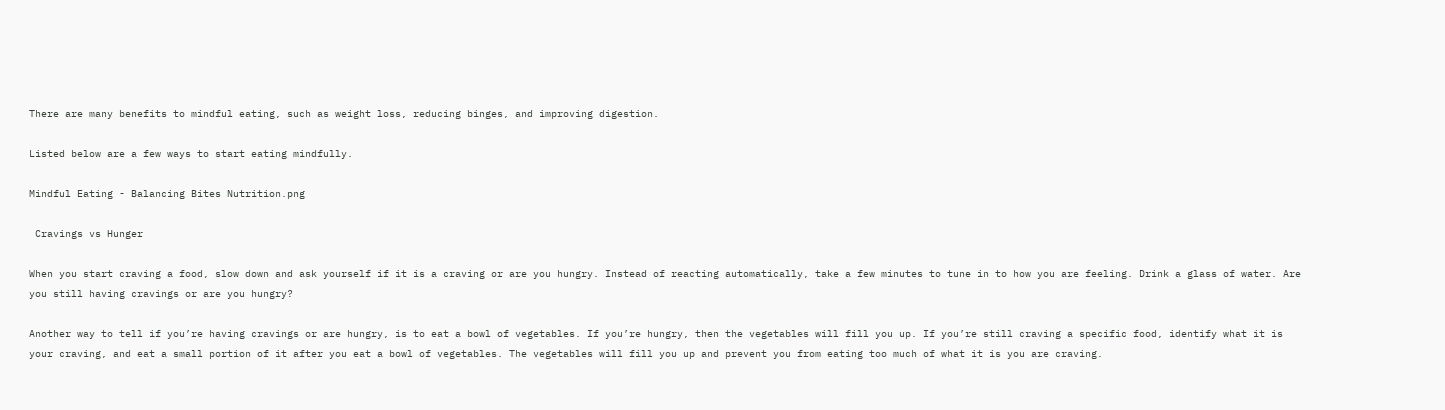There are many benefits to mindful eating, such as weight loss, reducing binges, and improving digestion.

Listed below are a few ways to start eating mindfully.

Mindful Eating - Balancing Bites Nutrition.png

 Cravings vs Hunger

When you start craving a food, slow down and ask yourself if it is a craving or are you hungry. Instead of reacting automatically, take a few minutes to tune in to how you are feeling. Drink a glass of water. Are you still having cravings or are you hungry?

Another way to tell if you’re having cravings or are hungry, is to eat a bowl of vegetables. If you’re hungry, then the vegetables will fill you up. If you’re still craving a specific food, identify what it is your craving, and eat a small portion of it after you eat a bowl of vegetables. The vegetables will fill you up and prevent you from eating too much of what it is you are craving.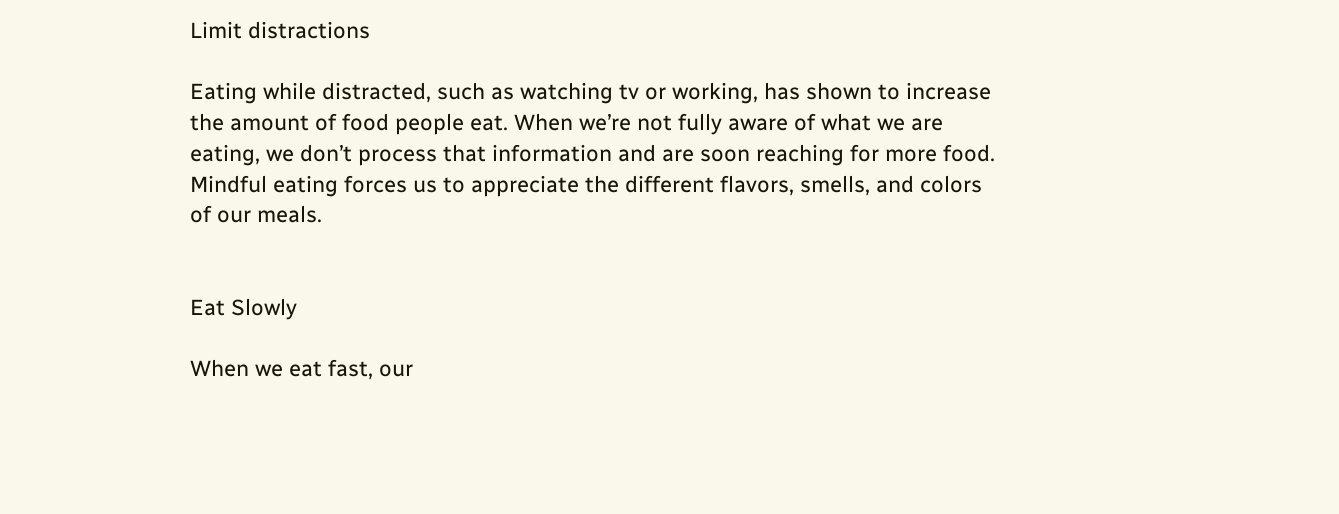Limit distractions

Eating while distracted, such as watching tv or working, has shown to increase the amount of food people eat. When we’re not fully aware of what we are eating, we don’t process that information and are soon reaching for more food. Mindful eating forces us to appreciate the different flavors, smells, and colors of our meals.


Eat Slowly

When we eat fast, our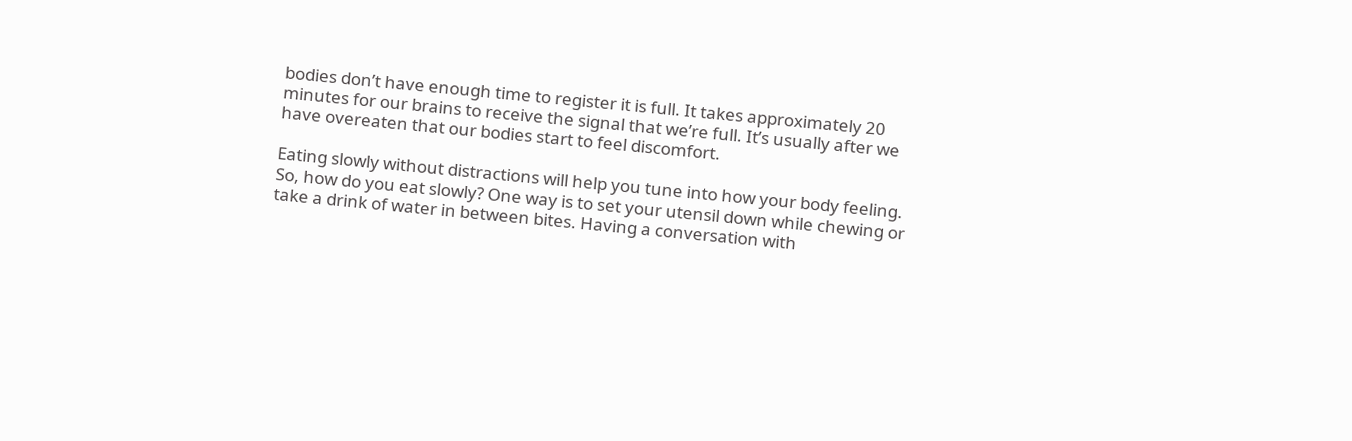bodies don’t have enough time to register it is full. It takes approximately 20 minutes for our brains to receive the signal that we’re full. It’s usually after we have overeaten that our bodies start to feel discomfort.

Eating slowly without distractions will help you tune into how your body feeling. So, how do you eat slowly? One way is to set your utensil down while chewing or take a drink of water in between bites. Having a conversation with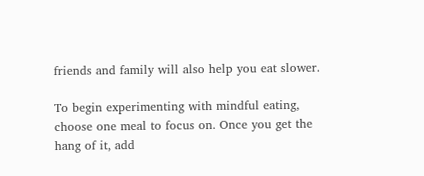friends and family will also help you eat slower.

To begin experimenting with mindful eating, choose one meal to focus on. Once you get the hang of it, add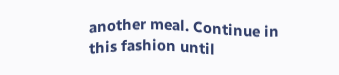another meal. Continue in this fashion until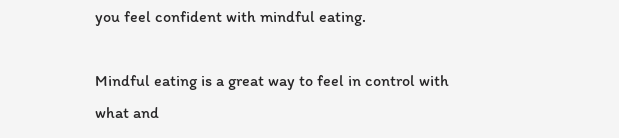you feel confident with mindful eating.

Mindful eating is a great way to feel in control with what and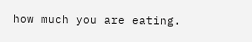how much you are eating.